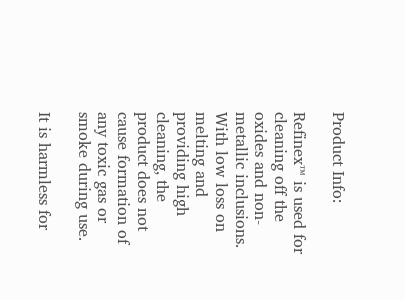Product Info:

Refinex™ is used for cleaning off the oxides and non-metallic inclusions. With low loss on melting and providing high cleaning, the product does not cause formation of any toxic gas or smoke during use.

It is harmless for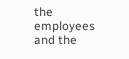the employees and the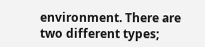environment. There are two different types;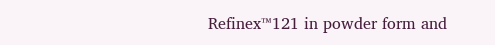Refinex™121 in powder form and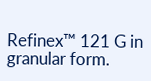Refinex™ 121 G in granular form.